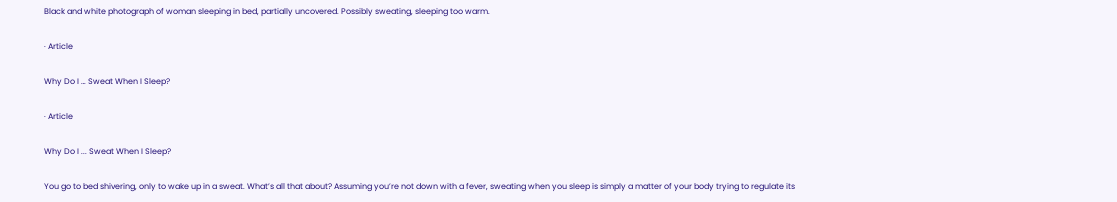Black and white photograph of woman sleeping in bed, partially uncovered. Possibly sweating, sleeping too warm.

· Article

Why Do I … Sweat When I Sleep?

· Article

Why Do I ... Sweat When I Sleep?

You go to bed shivering, only to wake up in a sweat. What’s all that about? Assuming you’re not down with a fever, sweating when you sleep is simply a matter of your body trying to regulate its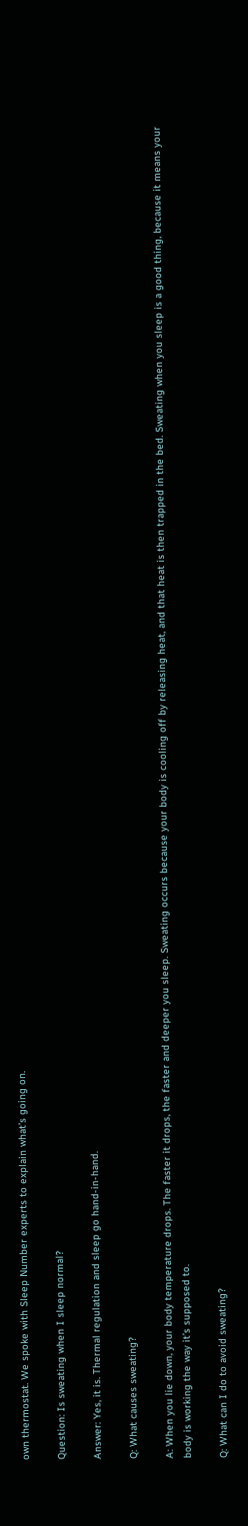own thermostat. We spoke with Sleep Number experts to explain what’s going on.

Question: Is sweating when I sleep normal?

Answer: Yes, it is. Thermal regulation and sleep go hand-in-hand.

Q: What causes sweating?

A: When you lie down, your body temperature drops. The faster it drops, the faster and deeper you sleep. Sweating occurs because your body is cooling off by releasing heat, and that heat is then trapped in the bed. Sweating when you sleep is a good thing, because it means your body is working the way it’s supposed to.

Q: What can I do to avoid sweating?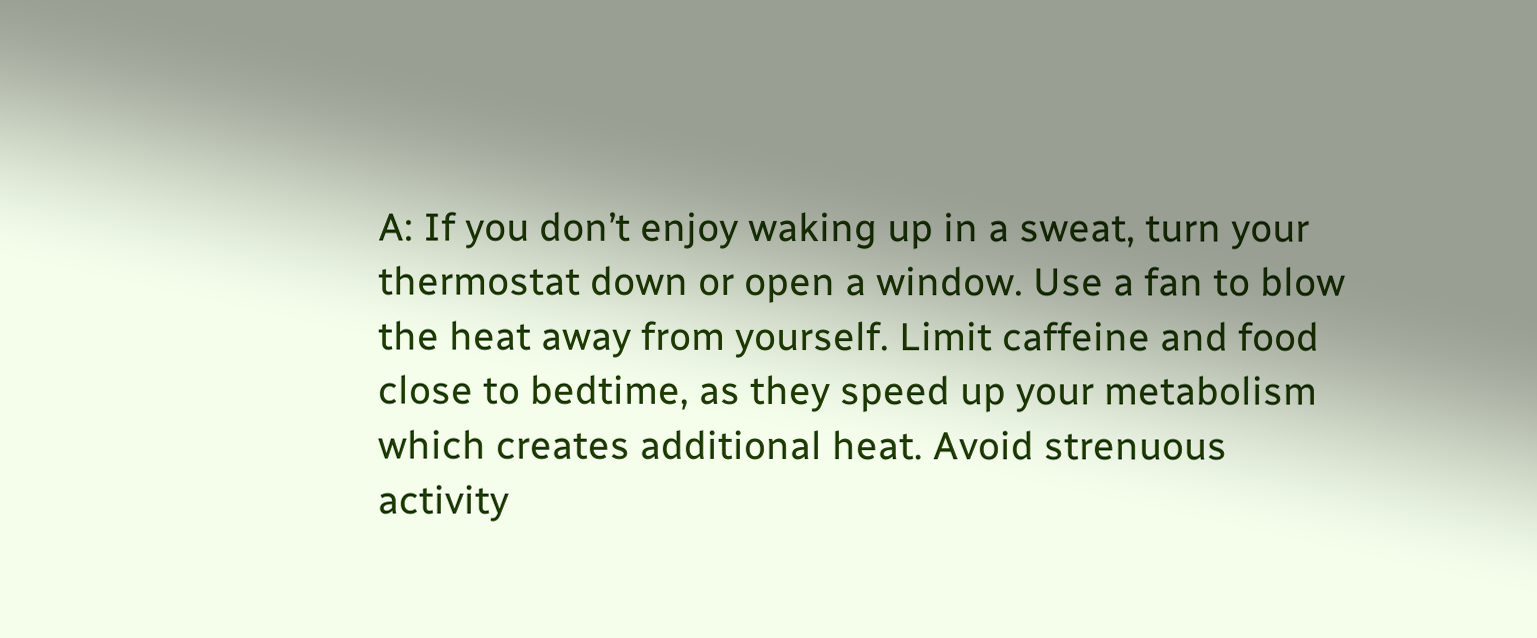A: If you don’t enjoy waking up in a sweat, turn your thermostat down or open a window. Use a fan to blow the heat away from yourself. Limit caffeine and food close to bedtime, as they speed up your metabolism which creates additional heat. Avoid strenuous activity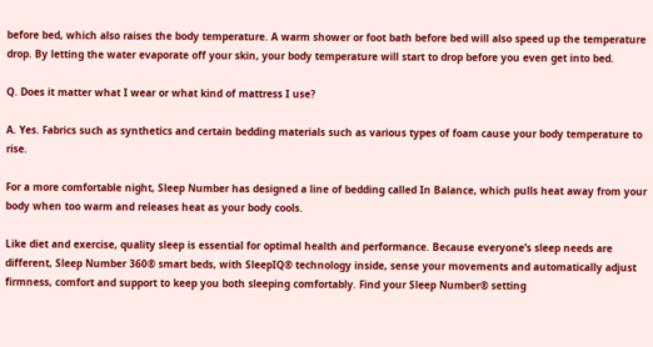before bed, which also raises the body temperature. A warm shower or foot bath before bed will also speed up the temperature drop. By letting the water evaporate off your skin, your body temperature will start to drop before you even get into bed.

Q. Does it matter what I wear or what kind of mattress I use?

A. Yes. Fabrics such as synthetics and certain bedding materials such as various types of foam cause your body temperature to rise.

For a more comfortable night, Sleep Number has designed a line of bedding called In Balance, which pulls heat away from your body when too warm and releases heat as your body cools.

Like diet and exercise, quality sleep is essential for optimal health and performance. Because everyone’s sleep needs are different, Sleep Number 360® smart beds, with SleepIQ® technology inside, sense your movements and automatically adjust firmness, comfort and support to keep you both sleeping comfortably. Find your Sleep Number® setting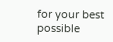for your best possible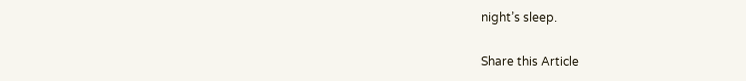night’s sleep.

Share this Article